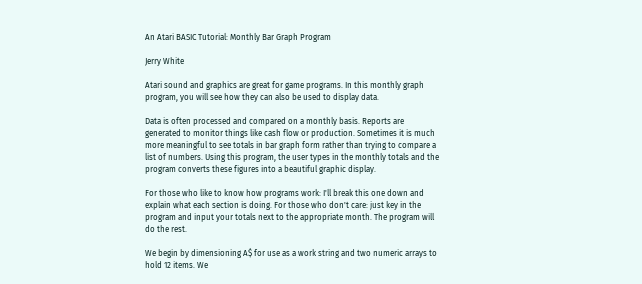An Atari BASIC Tutorial: Monthly Bar Graph Program

Jerry White

Atari sound and graphics are great for game programs. In this monthly graph program, you will see how they can also be used to display data.

Data is often processed and compared on a monthly basis. Reports are generated to monitor things like cash flow or production. Sometimes it is much more meaningful to see totals in bar graph form rather than trying to compare a list of numbers. Using this program, the user types in the monthly totals and the program converts these figures into a beautiful graphic display.

For those who like to know how programs work: I'll break this one down and explain what each section is doing. For those who don't care: just key in the program and input your totals next to the appropriate month. The program will do the rest.

We begin by dimensioning A$ for use as a work string and two numeric arrays to hold 12 items. We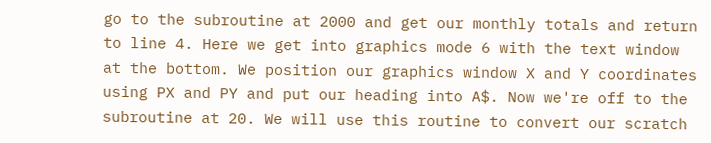go to the subroutine at 2000 and get our monthly totals and return to line 4. Here we get into graphics mode 6 with the text window at the bottom. We position our graphics window X and Y coordinates using PX and PY and put our heading into A$. Now we're off to the subroutine at 20. We will use this routine to convert our scratch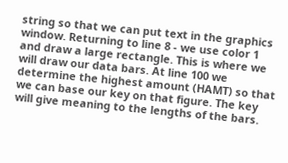string so that we can put text in the graphics window. Returning to line 8 - we use color 1 and draw a large rectangle. This is where we will draw our data bars. At line 100 we determine the highest amount (HAMT) so that we can base our key on that figure. The key will give meaning to the lengths of the bars.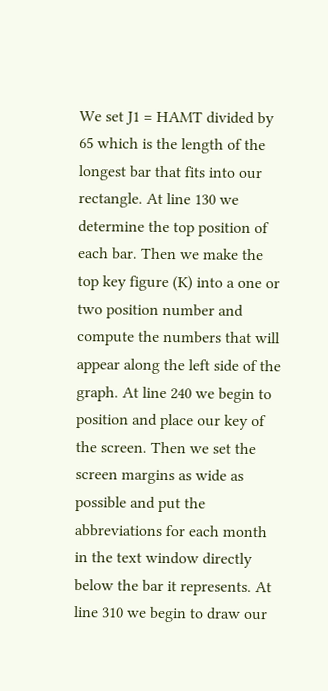We set J1 = HAMT divided by 65 which is the length of the longest bar that fits into our rectangle. At line 130 we determine the top position of each bar. Then we make the top key figure (K) into a one or two position number and compute the numbers that will appear along the left side of the graph. At line 240 we begin to position and place our key of the screen. Then we set the screen margins as wide as possible and put the abbreviations for each month in the text window directly below the bar it represents. At line 310 we begin to draw our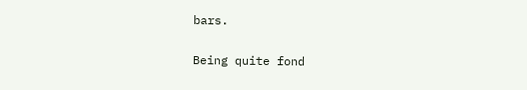bars.

Being quite fond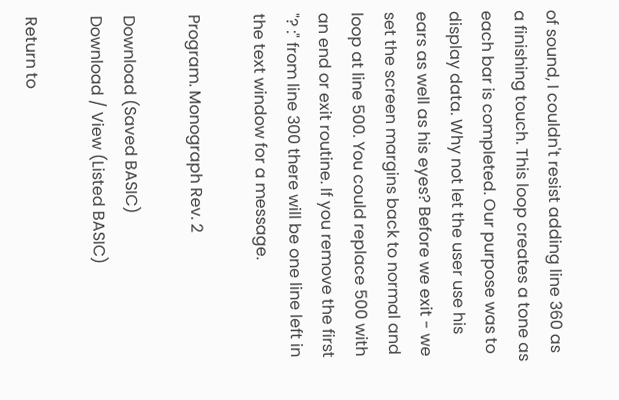of sound, I couldn't resist adding line 360 as a finishing touch. This loop creates a tone as each bar is completed. Our purpose was to display data. Why not let the user use his ears as well as his eyes? Before we exit - we set the screen margins back to normal and loop at line 500. You could replace 500 with an end or exit routine. If you remove the first "? :" from line 300 there will be one line left in the text window for a message.

Program. Monograph Rev. 2

Download (Saved BASIC)
Download / View (Listed BASIC)

Return to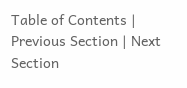Table of Contents | Previous Section | Next Section